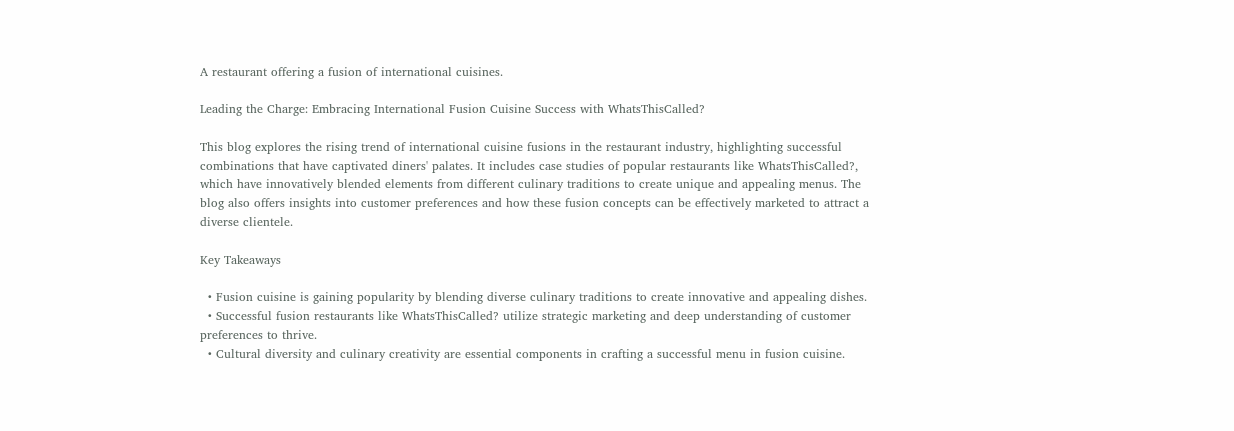A restaurant offering a fusion of international cuisines.

Leading the Charge: Embracing International Fusion Cuisine Success with WhatsThisCalled?

This blog explores the rising trend of international cuisine fusions in the restaurant industry, highlighting successful combinations that have captivated diners' palates. It includes case studies of popular restaurants like WhatsThisCalled?, which have innovatively blended elements from different culinary traditions to create unique and appealing menus. The blog also offers insights into customer preferences and how these fusion concepts can be effectively marketed to attract a diverse clientele.

Key Takeaways

  • Fusion cuisine is gaining popularity by blending diverse culinary traditions to create innovative and appealing dishes.
  • Successful fusion restaurants like WhatsThisCalled? utilize strategic marketing and deep understanding of customer preferences to thrive.
  • Cultural diversity and culinary creativity are essential components in crafting a successful menu in fusion cuisine.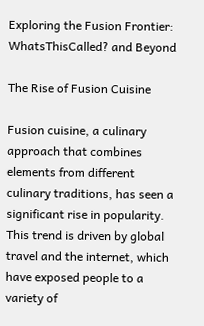Exploring the Fusion Frontier: WhatsThisCalled? and Beyond

The Rise of Fusion Cuisine

Fusion cuisine, a culinary approach that combines elements from different culinary traditions, has seen a significant rise in popularity. This trend is driven by global travel and the internet, which have exposed people to a variety of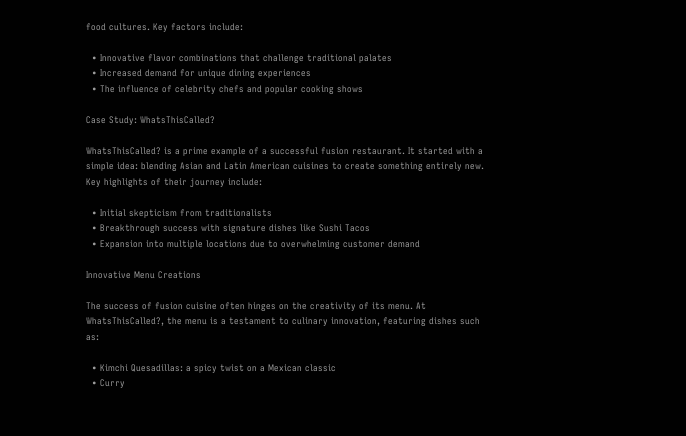food cultures. Key factors include:

  • Innovative flavor combinations that challenge traditional palates
  • Increased demand for unique dining experiences
  • The influence of celebrity chefs and popular cooking shows

Case Study: WhatsThisCalled?

WhatsThisCalled? is a prime example of a successful fusion restaurant. It started with a simple idea: blending Asian and Latin American cuisines to create something entirely new. Key highlights of their journey include:

  • Initial skepticism from traditionalists
  • Breakthrough success with signature dishes like Sushi Tacos
  • Expansion into multiple locations due to overwhelming customer demand

Innovative Menu Creations

The success of fusion cuisine often hinges on the creativity of its menu. At WhatsThisCalled?, the menu is a testament to culinary innovation, featuring dishes such as:

  • Kimchi Quesadillas: a spicy twist on a Mexican classic
  • Curry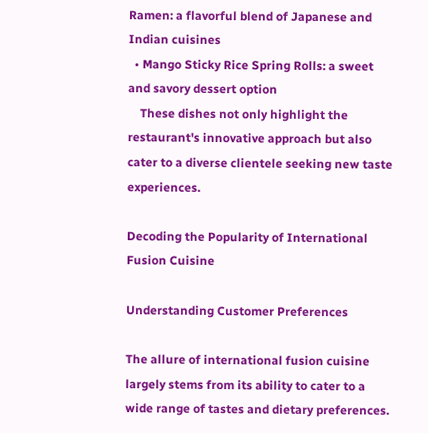Ramen: a flavorful blend of Japanese and Indian cuisines
  • Mango Sticky Rice Spring Rolls: a sweet and savory dessert option
    These dishes not only highlight the restaurant's innovative approach but also cater to a diverse clientele seeking new taste experiences.

Decoding the Popularity of International Fusion Cuisine

Understanding Customer Preferences

The allure of international fusion cuisine largely stems from its ability to cater to a wide range of tastes and dietary preferences.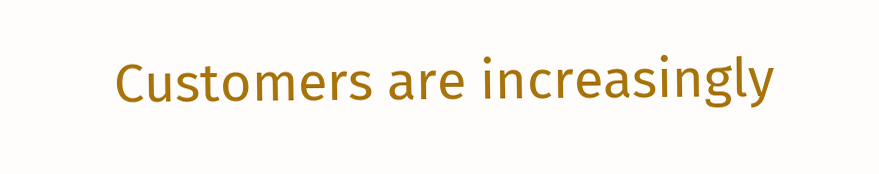Customers are increasingly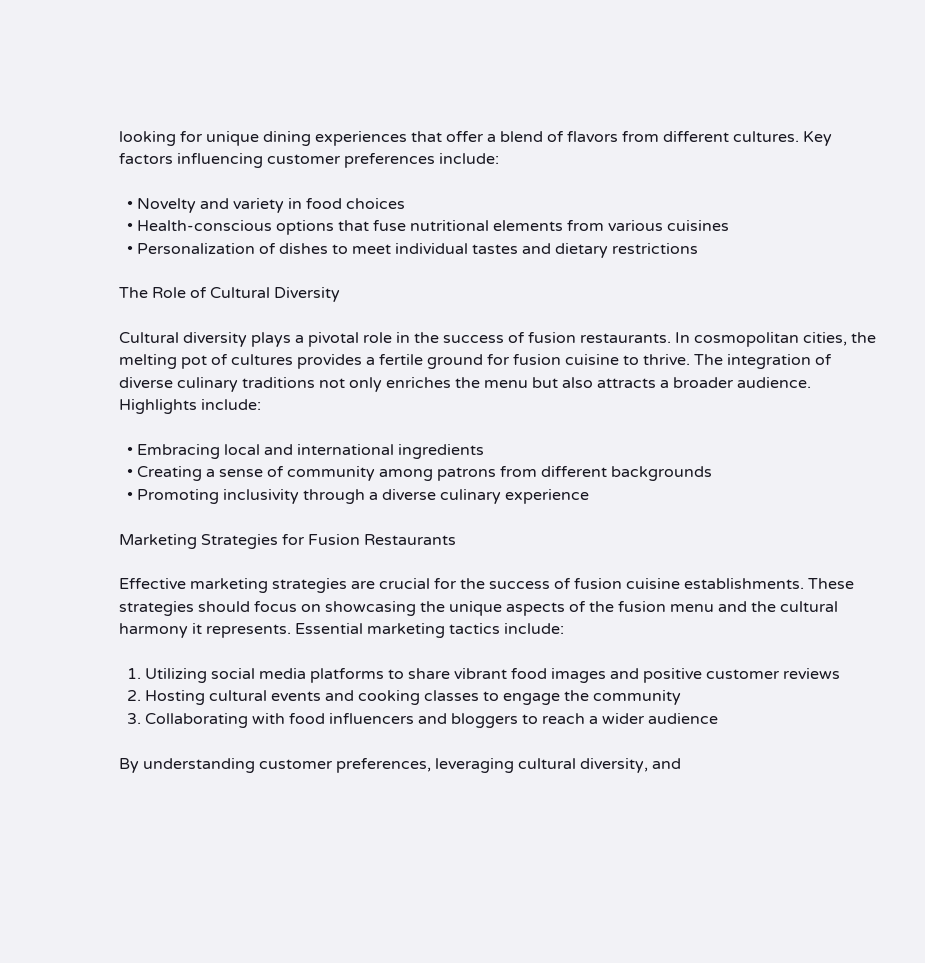looking for unique dining experiences that offer a blend of flavors from different cultures. Key factors influencing customer preferences include:

  • Novelty and variety in food choices
  • Health-conscious options that fuse nutritional elements from various cuisines
  • Personalization of dishes to meet individual tastes and dietary restrictions

The Role of Cultural Diversity

Cultural diversity plays a pivotal role in the success of fusion restaurants. In cosmopolitan cities, the melting pot of cultures provides a fertile ground for fusion cuisine to thrive. The integration of diverse culinary traditions not only enriches the menu but also attracts a broader audience. Highlights include:

  • Embracing local and international ingredients
  • Creating a sense of community among patrons from different backgrounds
  • Promoting inclusivity through a diverse culinary experience

Marketing Strategies for Fusion Restaurants

Effective marketing strategies are crucial for the success of fusion cuisine establishments. These strategies should focus on showcasing the unique aspects of the fusion menu and the cultural harmony it represents. Essential marketing tactics include:

  1. Utilizing social media platforms to share vibrant food images and positive customer reviews
  2. Hosting cultural events and cooking classes to engage the community
  3. Collaborating with food influencers and bloggers to reach a wider audience

By understanding customer preferences, leveraging cultural diversity, and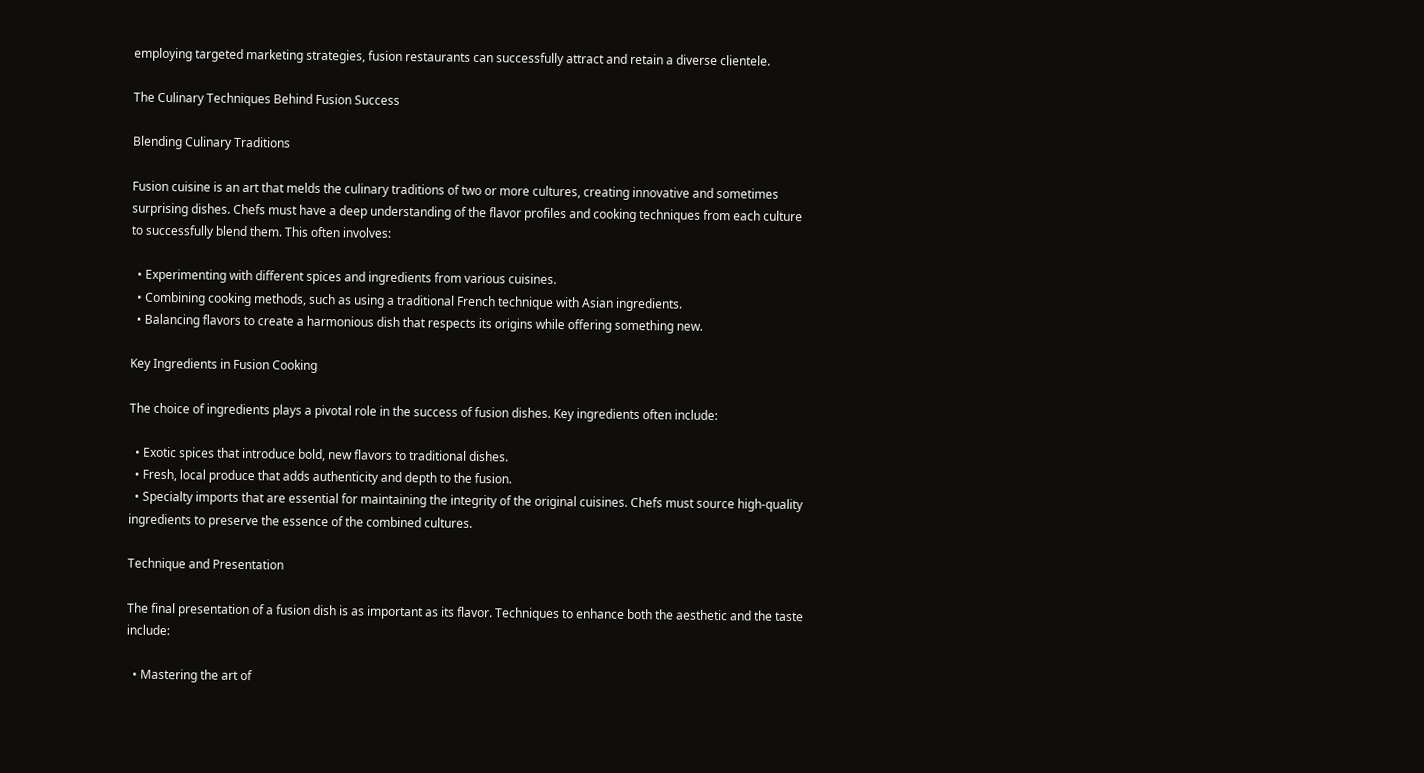employing targeted marketing strategies, fusion restaurants can successfully attract and retain a diverse clientele.

The Culinary Techniques Behind Fusion Success

Blending Culinary Traditions

Fusion cuisine is an art that melds the culinary traditions of two or more cultures, creating innovative and sometimes surprising dishes. Chefs must have a deep understanding of the flavor profiles and cooking techniques from each culture to successfully blend them. This often involves:

  • Experimenting with different spices and ingredients from various cuisines.
  • Combining cooking methods, such as using a traditional French technique with Asian ingredients.
  • Balancing flavors to create a harmonious dish that respects its origins while offering something new.

Key Ingredients in Fusion Cooking

The choice of ingredients plays a pivotal role in the success of fusion dishes. Key ingredients often include:

  • Exotic spices that introduce bold, new flavors to traditional dishes.
  • Fresh, local produce that adds authenticity and depth to the fusion.
  • Specialty imports that are essential for maintaining the integrity of the original cuisines. Chefs must source high-quality ingredients to preserve the essence of the combined cultures.

Technique and Presentation

The final presentation of a fusion dish is as important as its flavor. Techniques to enhance both the aesthetic and the taste include:

  • Mastering the art of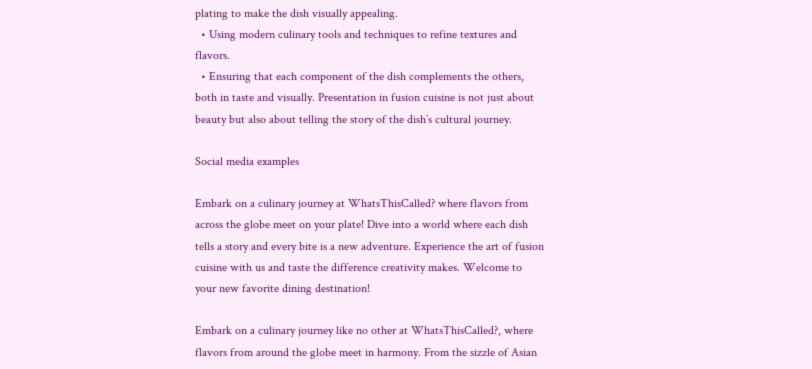plating to make the dish visually appealing.
  • Using modern culinary tools and techniques to refine textures and flavors.
  • Ensuring that each component of the dish complements the others, both in taste and visually. Presentation in fusion cuisine is not just about beauty but also about telling the story of the dish’s cultural journey.

Social media examples

Embark on a culinary journey at WhatsThisCalled? where flavors from across the globe meet on your plate! Dive into a world where each dish tells a story and every bite is a new adventure. Experience the art of fusion cuisine with us and taste the difference creativity makes. Welcome to your new favorite dining destination!

Embark on a culinary journey like no other at WhatsThisCalled?, where flavors from around the globe meet in harmony. From the sizzle of Asian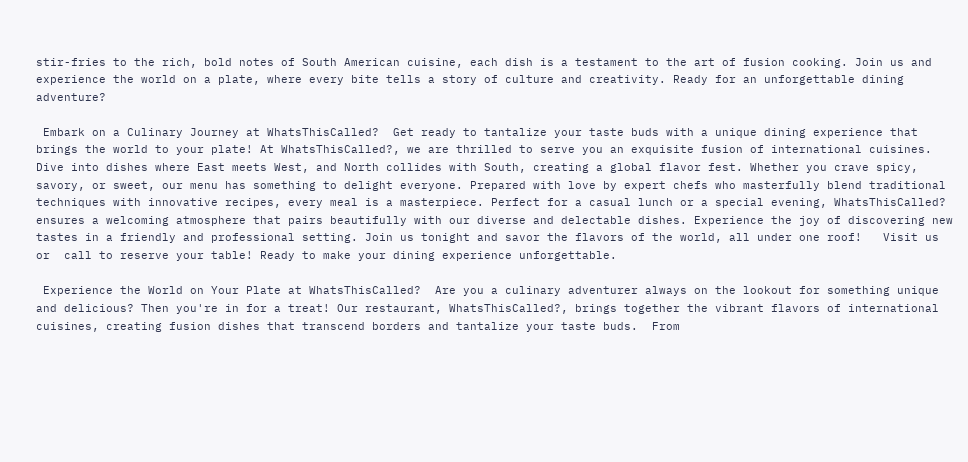stir-fries to the rich, bold notes of South American cuisine, each dish is a testament to the art of fusion cooking. Join us and experience the world on a plate, where every bite tells a story of culture and creativity. Ready for an unforgettable dining adventure?

 Embark on a Culinary Journey at WhatsThisCalled?  Get ready to tantalize your taste buds with a unique dining experience that brings the world to your plate! At WhatsThisCalled?, we are thrilled to serve you an exquisite fusion of international cuisines. Dive into dishes where East meets West, and North collides with South, creating a global flavor fest. Whether you crave spicy, savory, or sweet, our menu has something to delight everyone. Prepared with love by expert chefs who masterfully blend traditional techniques with innovative recipes, every meal is a masterpiece. Perfect for a casual lunch or a special evening, WhatsThisCalled? ensures a welcoming atmosphere that pairs beautifully with our diverse and delectable dishes. Experience the joy of discovering new tastes in a friendly and professional setting. Join us tonight and savor the flavors of the world, all under one roof!   Visit us or  call to reserve your table! Ready to make your dining experience unforgettable.

 Experience the World on Your Plate at WhatsThisCalled?  Are you a culinary adventurer always on the lookout for something unique and delicious? Then you're in for a treat! Our restaurant, WhatsThisCalled?, brings together the vibrant flavors of international cuisines, creating fusion dishes that transcend borders and tantalize your taste buds.  From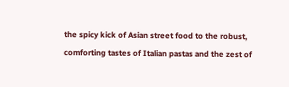the spicy kick of Asian street food to the robust, comforting tastes of Italian pastas and the zest of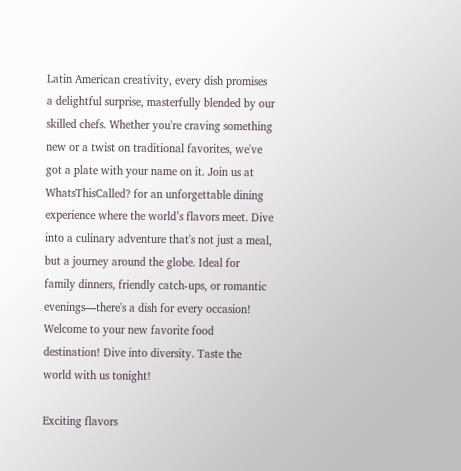Latin American creativity, every dish promises a delightful surprise, masterfully blended by our skilled chefs. Whether you're craving something new or a twist on traditional favorites, we've got a plate with your name on it. Join us at WhatsThisCalled? for an unforgettable dining experience where the world’s flavors meet. Dive into a culinary adventure that's not just a meal, but a journey around the globe. Ideal for family dinners, friendly catch-ups, or romantic evenings—there's a dish for every occasion! Welcome to your new favorite food destination! Dive into diversity. Taste the world with us tonight!

Exciting flavors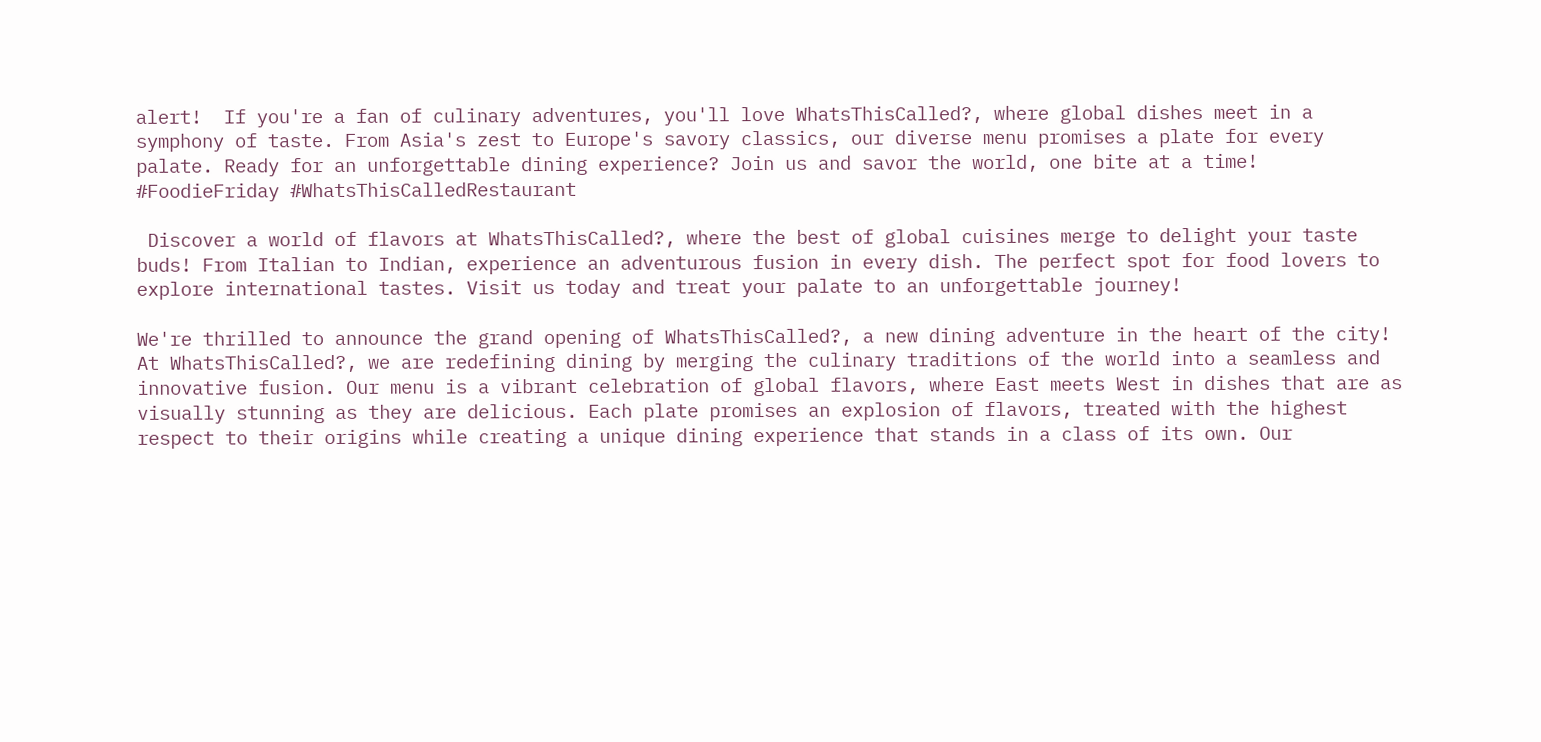alert!  If you're a fan of culinary adventures, you'll love WhatsThisCalled?, where global dishes meet in a symphony of taste. From Asia's zest to Europe's savory classics, our diverse menu promises a plate for every palate. Ready for an unforgettable dining experience? Join us and savor the world, one bite at a time!  #FoodieFriday #WhatsThisCalledRestaurant

 Discover a world of flavors at WhatsThisCalled?, where the best of global cuisines merge to delight your taste buds! From Italian to Indian, experience an adventurous fusion in every dish. The perfect spot for food lovers to explore international tastes. Visit us today and treat your palate to an unforgettable journey!

We're thrilled to announce the grand opening of WhatsThisCalled?, a new dining adventure in the heart of the city! At WhatsThisCalled?, we are redefining dining by merging the culinary traditions of the world into a seamless and innovative fusion. Our menu is a vibrant celebration of global flavors, where East meets West in dishes that are as visually stunning as they are delicious. Each plate promises an explosion of flavors, treated with the highest respect to their origins while creating a unique dining experience that stands in a class of its own. Our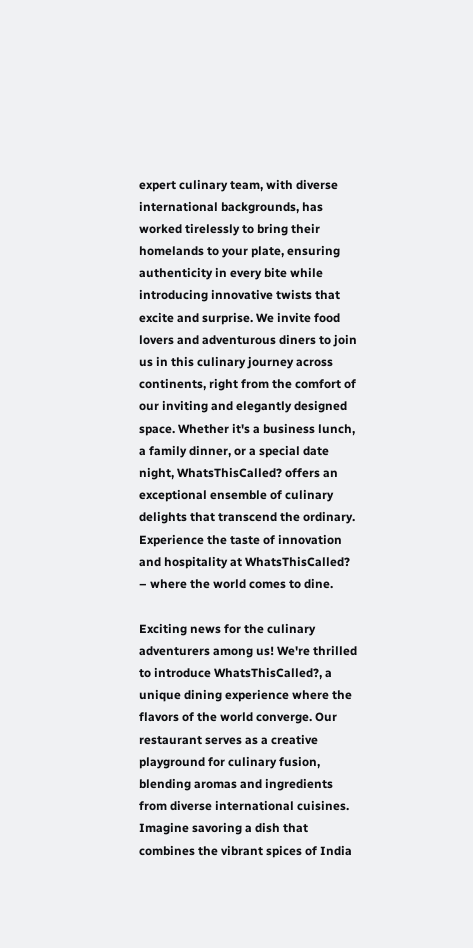expert culinary team, with diverse international backgrounds, has worked tirelessly to bring their homelands to your plate, ensuring authenticity in every bite while introducing innovative twists that excite and surprise. We invite food lovers and adventurous diners to join us in this culinary journey across continents, right from the comfort of our inviting and elegantly designed space. Whether it's a business lunch, a family dinner, or a special date night, WhatsThisCalled? offers an exceptional ensemble of culinary delights that transcend the ordinary. Experience the taste of innovation and hospitality at WhatsThisCalled? – where the world comes to dine.

Exciting news for the culinary adventurers among us! We're thrilled to introduce WhatsThisCalled?, a unique dining experience where the flavors of the world converge. Our restaurant serves as a creative playground for culinary fusion, blending aromas and ingredients from diverse international cuisines. Imagine savoring a dish that combines the vibrant spices of India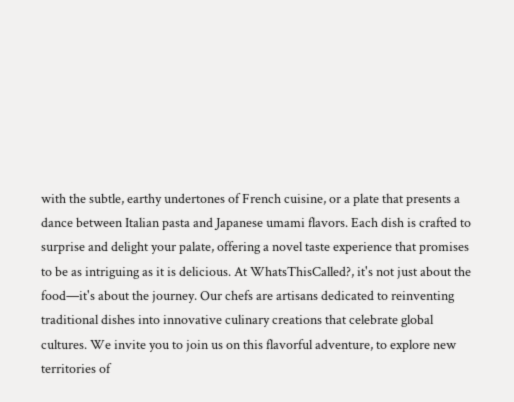with the subtle, earthy undertones of French cuisine, or a plate that presents a dance between Italian pasta and Japanese umami flavors. Each dish is crafted to surprise and delight your palate, offering a novel taste experience that promises to be as intriguing as it is delicious. At WhatsThisCalled?, it's not just about the food—it's about the journey. Our chefs are artisans dedicated to reinventing traditional dishes into innovative culinary creations that celebrate global cultures. We invite you to join us on this flavorful adventure, to explore new territories of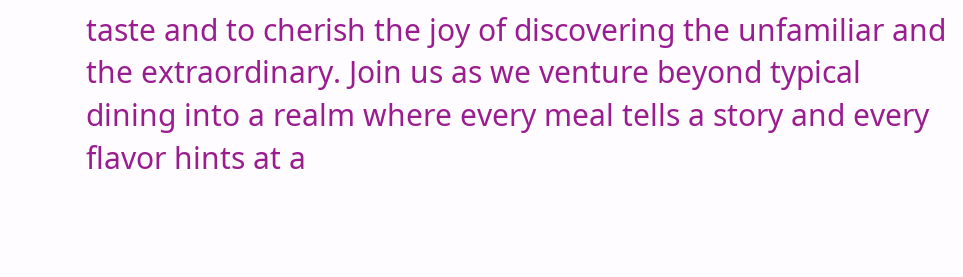taste and to cherish the joy of discovering the unfamiliar and the extraordinary. Join us as we venture beyond typical dining into a realm where every meal tells a story and every flavor hints at a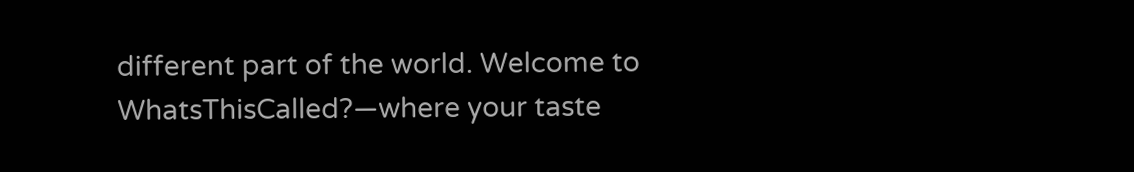different part of the world. Welcome to WhatsThisCalled?—where your taste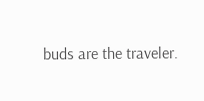buds are the traveler.